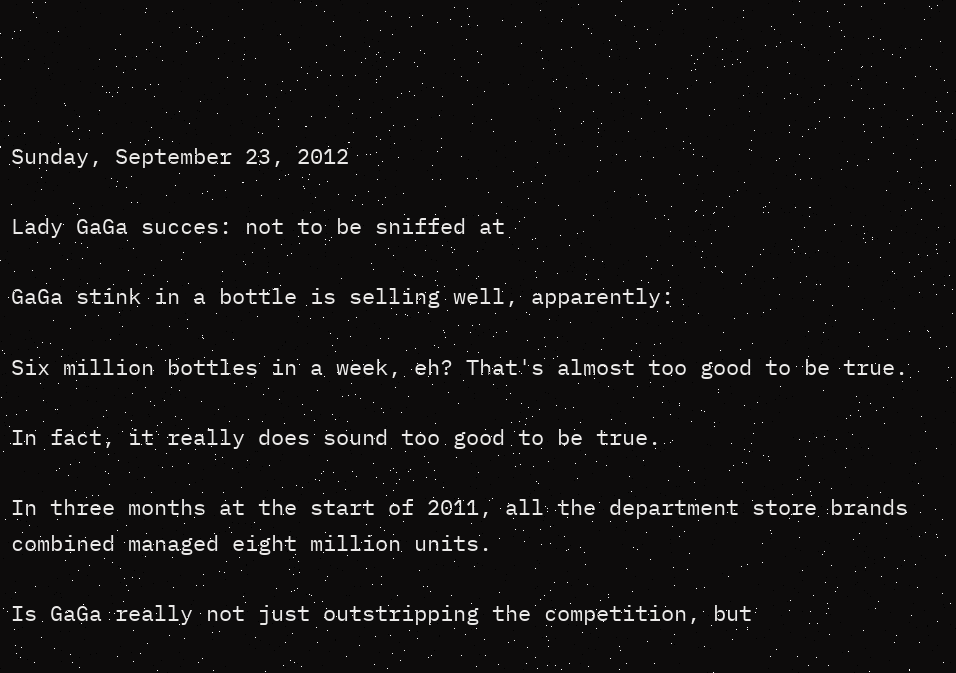Sunday, September 23, 2012

Lady GaGa succes: not to be sniffed at

GaGa stink in a bottle is selling well, apparently:

Six million bottles in a week, eh? That's almost too good to be true.

In fact, it really does sound too good to be true.

In three months at the start of 2011, all the department store brands combined managed eight million units.

Is GaGa really not just outstripping the competition, but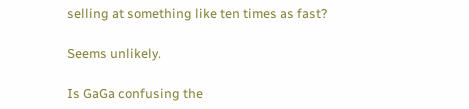selling at something like ten times as fast?

Seems unlikely.

Is GaGa confusing the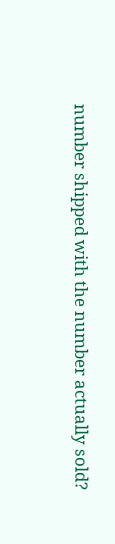number shipped with the number actually sold?